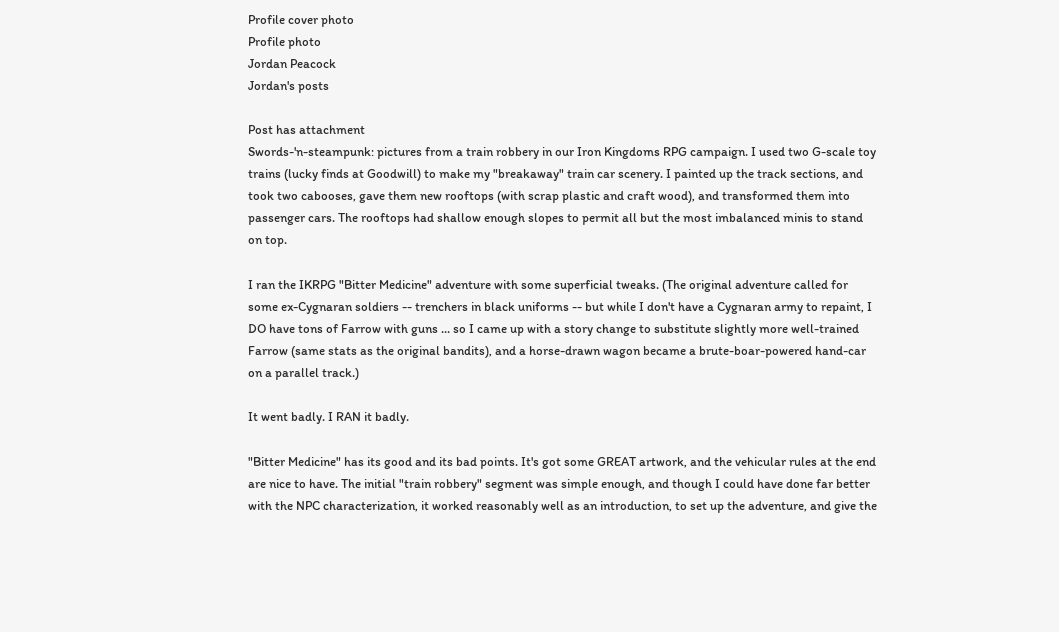Profile cover photo
Profile photo
Jordan Peacock
Jordan's posts

Post has attachment
Swords-'n-steampunk: pictures from a train robbery in our Iron Kingdoms RPG campaign. I used two G-scale toy trains (lucky finds at Goodwill) to make my "breakaway" train car scenery. I painted up the track sections, and took two cabooses, gave them new rooftops (with scrap plastic and craft wood), and transformed them into passenger cars. The rooftops had shallow enough slopes to permit all but the most imbalanced minis to stand on top.

I ran the IKRPG "Bitter Medicine" adventure with some superficial tweaks. (The original adventure called for some ex-Cygnaran soldiers -- trenchers in black uniforms -- but while I don't have a Cygnaran army to repaint, I DO have tons of Farrow with guns ... so I came up with a story change to substitute slightly more well-trained Farrow (same stats as the original bandits), and a horse-drawn wagon became a brute-boar-powered hand-car on a parallel track.)

It went badly. I RAN it badly.

"Bitter Medicine" has its good and its bad points. It's got some GREAT artwork, and the vehicular rules at the end are nice to have. The initial "train robbery" segment was simple enough, and though I could have done far better with the NPC characterization, it worked reasonably well as an introduction, to set up the adventure, and give the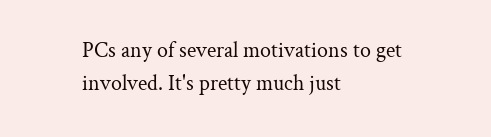PCs any of several motivations to get involved. It's pretty much just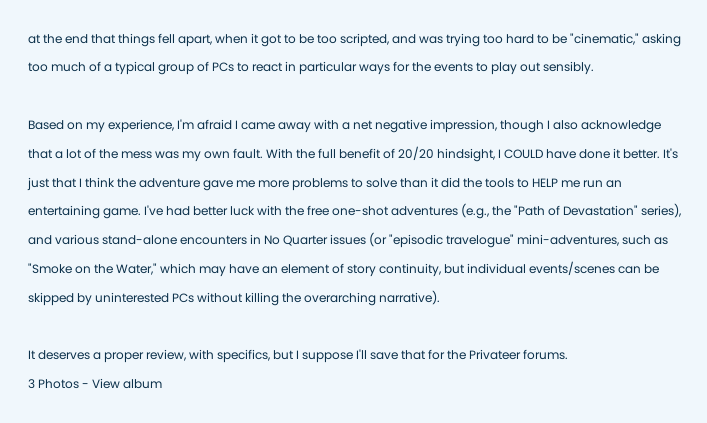at the end that things fell apart, when it got to be too scripted, and was trying too hard to be "cinematic," asking too much of a typical group of PCs to react in particular ways for the events to play out sensibly.

Based on my experience, I'm afraid I came away with a net negative impression, though I also acknowledge that a lot of the mess was my own fault. With the full benefit of 20/20 hindsight, I COULD have done it better. It's just that I think the adventure gave me more problems to solve than it did the tools to HELP me run an entertaining game. I've had better luck with the free one-shot adventures (e.g., the "Path of Devastation" series), and various stand-alone encounters in No Quarter issues (or "episodic travelogue" mini-adventures, such as "Smoke on the Water," which may have an element of story continuity, but individual events/scenes can be skipped by uninterested PCs without killing the overarching narrative).

It deserves a proper review, with specifics, but I suppose I'll save that for the Privateer forums.
3 Photos - View album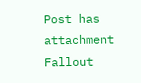Post has attachment
Fallout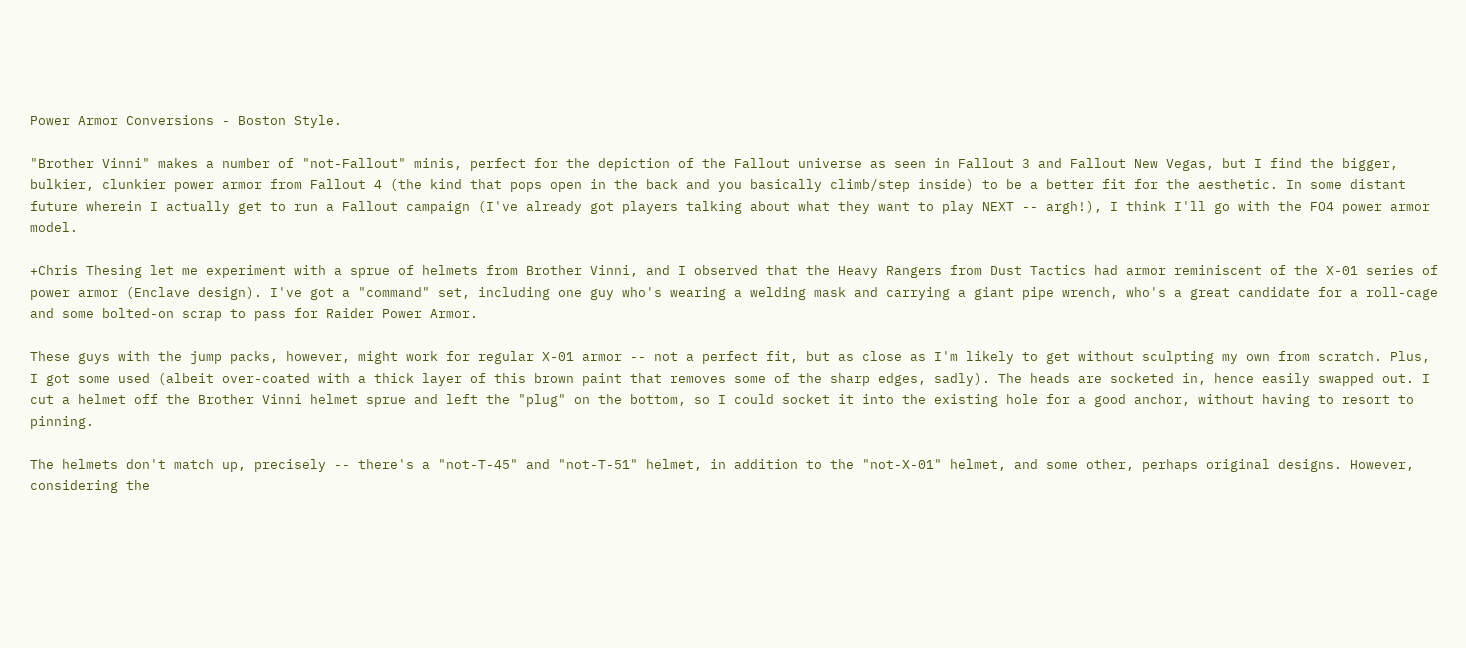Power Armor Conversions - Boston Style.

"Brother Vinni" makes a number of "not-Fallout" minis, perfect for the depiction of the Fallout universe as seen in Fallout 3 and Fallout New Vegas, but I find the bigger, bulkier, clunkier power armor from Fallout 4 (the kind that pops open in the back and you basically climb/step inside) to be a better fit for the aesthetic. In some distant future wherein I actually get to run a Fallout campaign (I've already got players talking about what they want to play NEXT -- argh!), I think I'll go with the FO4 power armor model.

+Chris Thesing let me experiment with a sprue of helmets from Brother Vinni, and I observed that the Heavy Rangers from Dust Tactics had armor reminiscent of the X-01 series of power armor (Enclave design). I've got a "command" set, including one guy who's wearing a welding mask and carrying a giant pipe wrench, who's a great candidate for a roll-cage and some bolted-on scrap to pass for Raider Power Armor.

These guys with the jump packs, however, might work for regular X-01 armor -- not a perfect fit, but as close as I'm likely to get without sculpting my own from scratch. Plus, I got some used (albeit over-coated with a thick layer of this brown paint that removes some of the sharp edges, sadly). The heads are socketed in, hence easily swapped out. I cut a helmet off the Brother Vinni helmet sprue and left the "plug" on the bottom, so I could socket it into the existing hole for a good anchor, without having to resort to pinning.

The helmets don't match up, precisely -- there's a "not-T-45" and "not-T-51" helmet, in addition to the "not-X-01" helmet, and some other, perhaps original designs. However, considering the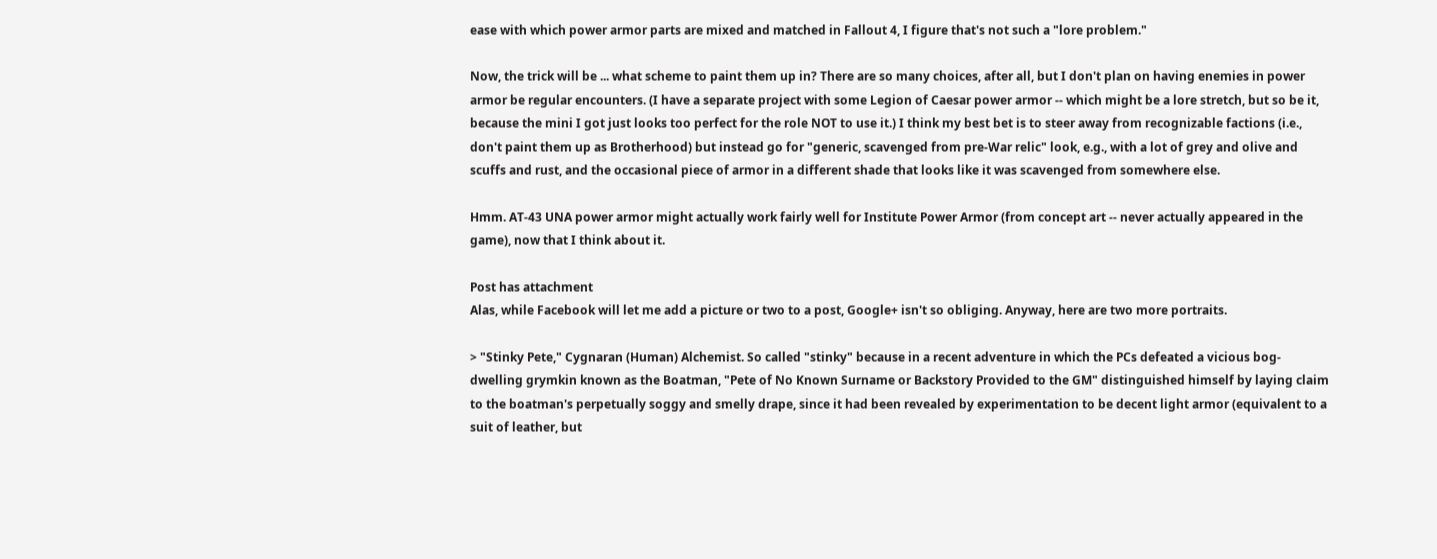ease with which power armor parts are mixed and matched in Fallout 4, I figure that's not such a "lore problem."

Now, the trick will be ... what scheme to paint them up in? There are so many choices, after all, but I don't plan on having enemies in power armor be regular encounters. (I have a separate project with some Legion of Caesar power armor -- which might be a lore stretch, but so be it, because the mini I got just looks too perfect for the role NOT to use it.) I think my best bet is to steer away from recognizable factions (i.e., don't paint them up as Brotherhood) but instead go for "generic, scavenged from pre-War relic" look, e.g., with a lot of grey and olive and scuffs and rust, and the occasional piece of armor in a different shade that looks like it was scavenged from somewhere else.

Hmm. AT-43 UNA power armor might actually work fairly well for Institute Power Armor (from concept art -- never actually appeared in the game), now that I think about it.

Post has attachment
Alas, while Facebook will let me add a picture or two to a post, Google+ isn't so obliging. Anyway, here are two more portraits.

> "Stinky Pete," Cygnaran (Human) Alchemist. So called "stinky" because in a recent adventure in which the PCs defeated a vicious bog-dwelling grymkin known as the Boatman, "Pete of No Known Surname or Backstory Provided to the GM" distinguished himself by laying claim to the boatman's perpetually soggy and smelly drape, since it had been revealed by experimentation to be decent light armor (equivalent to a suit of leather, but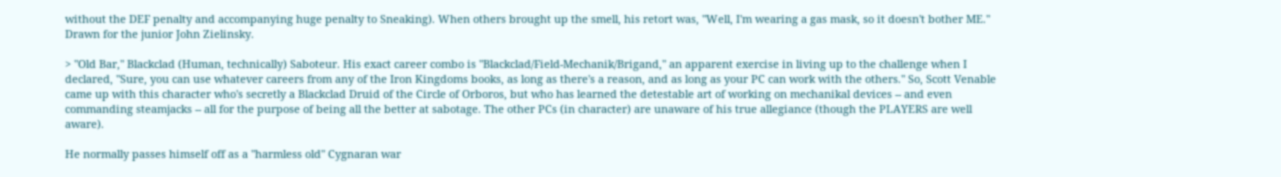without the DEF penalty and accompanying huge penalty to Sneaking). When others brought up the smell, his retort was, "Well, I'm wearing a gas mask, so it doesn't bother ME." Drawn for the junior John Zielinsky.

> "Old Bar," Blackclad (Human, technically) Saboteur. His exact career combo is "Blackclad/Field-Mechanik/Brigand," an apparent exercise in living up to the challenge when I declared, "Sure, you can use whatever careers from any of the Iron Kingdoms books, as long as there's a reason, and as long as your PC can work with the others." So, Scott Venable came up with this character who's secretly a Blackclad Druid of the Circle of Orboros, but who has learned the detestable art of working on mechanikal devices -- and even commanding steamjacks -- all for the purpose of being all the better at sabotage. The other PCs (in character) are unaware of his true allegiance (though the PLAYERS are well aware).

He normally passes himself off as a "harmless old" Cygnaran war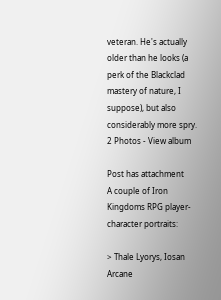veteran. He's actually older than he looks (a perk of the Blackclad mastery of nature, I suppose), but also considerably more spry.
2 Photos - View album

Post has attachment
A couple of Iron Kingdoms RPG player-character portraits:

> Thale Lyorys, Iosan Arcane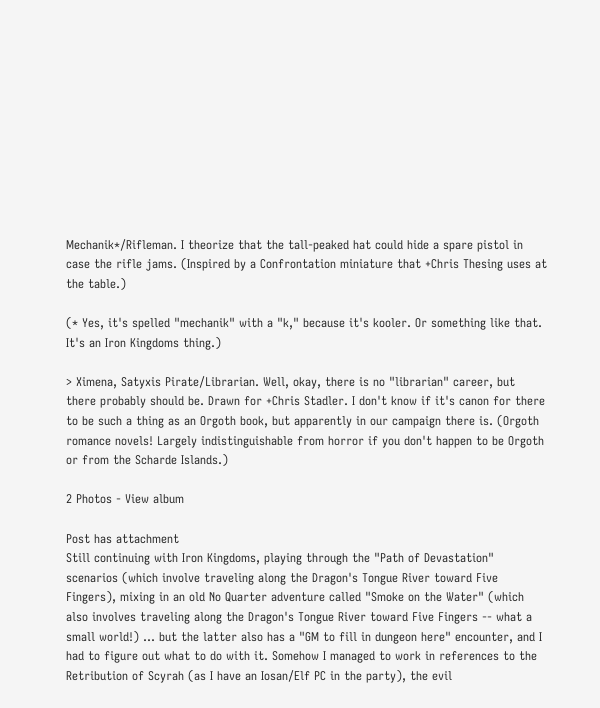Mechanik*/Rifleman. I theorize that the tall-peaked hat could hide a spare pistol in case the rifle jams. (Inspired by a Confrontation miniature that +Chris Thesing uses at the table.)

(* Yes, it's spelled "mechanik" with a "k," because it's kooler. Or something like that. It's an Iron Kingdoms thing.)

> Ximena, Satyxis Pirate/Librarian. Well, okay, there is no "librarian" career, but there probably should be. Drawn for +Chris Stadler. I don't know if it's canon for there to be such a thing as an Orgoth book, but apparently in our campaign there is. (Orgoth romance novels! Largely indistinguishable from horror if you don't happen to be Orgoth or from the Scharde Islands.)

2 Photos - View album

Post has attachment
Still continuing with Iron Kingdoms, playing through the "Path of Devastation" scenarios (which involve traveling along the Dragon's Tongue River toward Five Fingers), mixing in an old No Quarter adventure called "Smoke on the Water" (which also involves traveling along the Dragon's Tongue River toward Five Fingers -- what a small world!) ... but the latter also has a "GM to fill in dungeon here" encounter, and I had to figure out what to do with it. Somehow I managed to work in references to the Retribution of Scyrah (as I have an Iosan/Elf PC in the party), the evil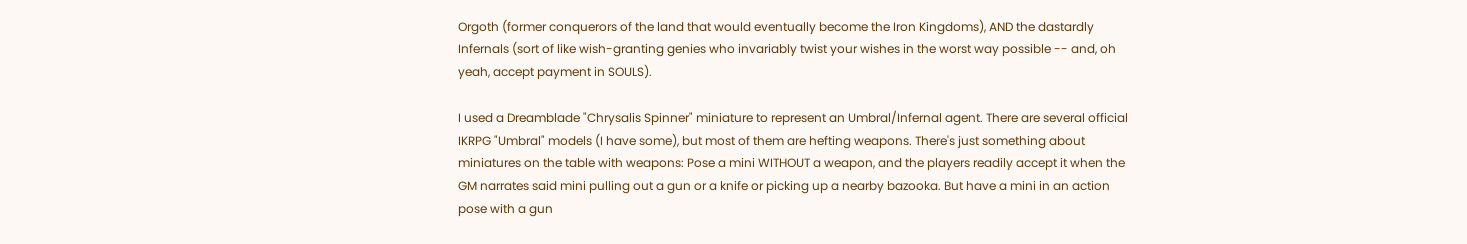Orgoth (former conquerors of the land that would eventually become the Iron Kingdoms), AND the dastardly Infernals (sort of like wish-granting genies who invariably twist your wishes in the worst way possible -- and, oh yeah, accept payment in SOULS).

I used a Dreamblade "Chrysalis Spinner" miniature to represent an Umbral/Infernal agent. There are several official IKRPG "Umbral" models (I have some), but most of them are hefting weapons. There's just something about miniatures on the table with weapons: Pose a mini WITHOUT a weapon, and the players readily accept it when the GM narrates said mini pulling out a gun or a knife or picking up a nearby bazooka. But have a mini in an action pose with a gun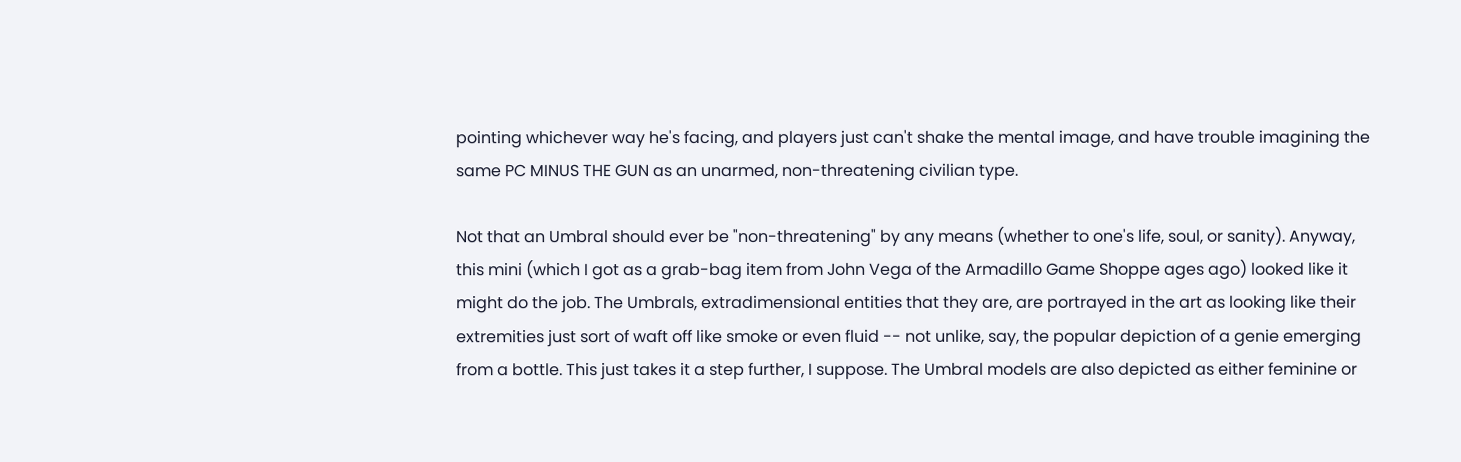pointing whichever way he's facing, and players just can't shake the mental image, and have trouble imagining the same PC MINUS THE GUN as an unarmed, non-threatening civilian type.

Not that an Umbral should ever be "non-threatening" by any means (whether to one's life, soul, or sanity). Anyway, this mini (which I got as a grab-bag item from John Vega of the Armadillo Game Shoppe ages ago) looked like it might do the job. The Umbrals, extradimensional entities that they are, are portrayed in the art as looking like their extremities just sort of waft off like smoke or even fluid -- not unlike, say, the popular depiction of a genie emerging from a bottle. This just takes it a step further, I suppose. The Umbral models are also depicted as either feminine or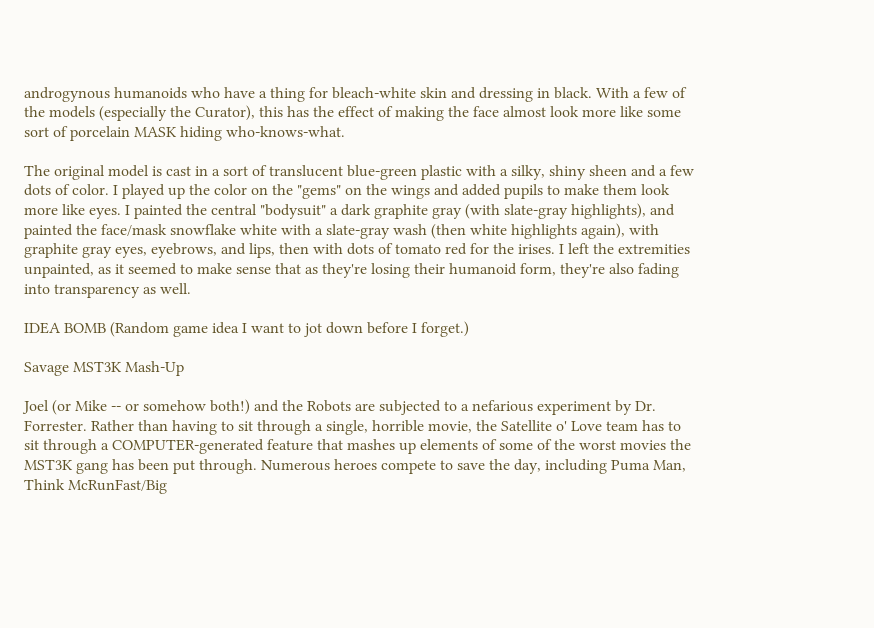androgynous humanoids who have a thing for bleach-white skin and dressing in black. With a few of the models (especially the Curator), this has the effect of making the face almost look more like some sort of porcelain MASK hiding who-knows-what.

The original model is cast in a sort of translucent blue-green plastic with a silky, shiny sheen and a few dots of color. I played up the color on the "gems" on the wings and added pupils to make them look more like eyes. I painted the central "bodysuit" a dark graphite gray (with slate-gray highlights), and painted the face/mask snowflake white with a slate-gray wash (then white highlights again), with graphite gray eyes, eyebrows, and lips, then with dots of tomato red for the irises. I left the extremities unpainted, as it seemed to make sense that as they're losing their humanoid form, they're also fading into transparency as well.

IDEA BOMB (Random game idea I want to jot down before I forget.)

Savage MST3K Mash-Up

Joel (or Mike -- or somehow both!) and the Robots are subjected to a nefarious experiment by Dr. Forrester. Rather than having to sit through a single, horrible movie, the Satellite o' Love team has to sit through a COMPUTER-generated feature that mashes up elements of some of the worst movies the MST3K gang has been put through. Numerous heroes compete to save the day, including Puma Man, Think McRunFast/Big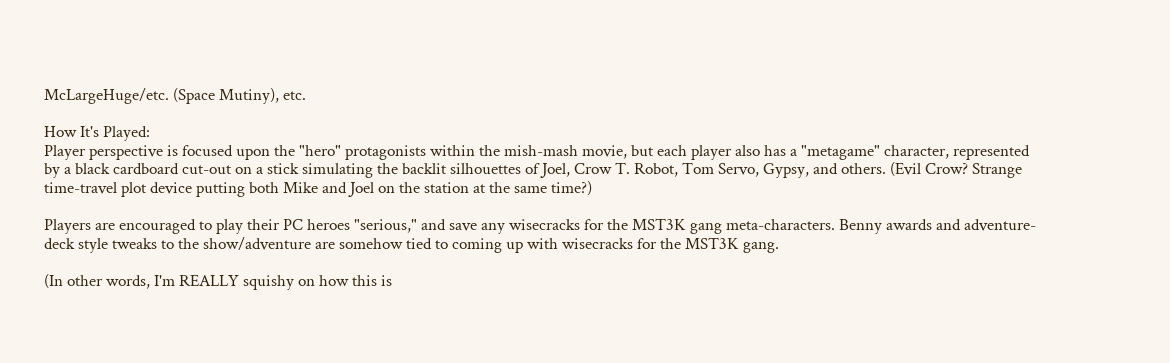McLargeHuge/etc. (Space Mutiny), etc.

How It's Played:
Player perspective is focused upon the "hero" protagonists within the mish-mash movie, but each player also has a "metagame" character, represented by a black cardboard cut-out on a stick simulating the backlit silhouettes of Joel, Crow T. Robot, Tom Servo, Gypsy, and others. (Evil Crow? Strange time-travel plot device putting both Mike and Joel on the station at the same time?)

Players are encouraged to play their PC heroes "serious," and save any wisecracks for the MST3K gang meta-characters. Benny awards and adventure-deck style tweaks to the show/adventure are somehow tied to coming up with wisecracks for the MST3K gang.

(In other words, I'm REALLY squishy on how this is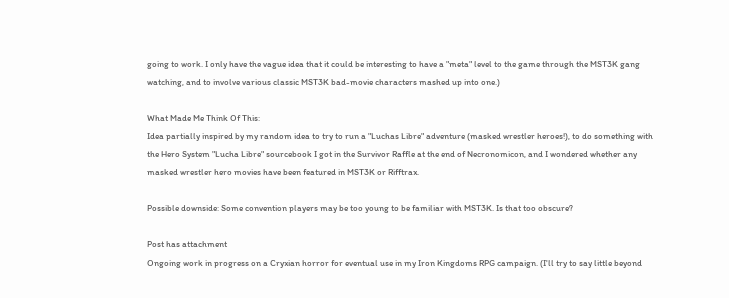going to work. I only have the vague idea that it could be interesting to have a "meta" level to the game through the MST3K gang watching, and to involve various classic MST3K bad-movie characters mashed up into one.)

What Made Me Think Of This:
Idea partially inspired by my random idea to try to run a "Luchas Libre" adventure (masked wrestler heroes!), to do something with the Hero System "Lucha Libre" sourcebook I got in the Survivor Raffle at the end of Necronomicon, and I wondered whether any masked wrestler hero movies have been featured in MST3K or Rifftrax.

Possible downside: Some convention players may be too young to be familiar with MST3K. Is that too obscure?

Post has attachment
Ongoing work in progress on a Cryxian horror for eventual use in my Iron Kingdoms RPG campaign. (I'll try to say little beyond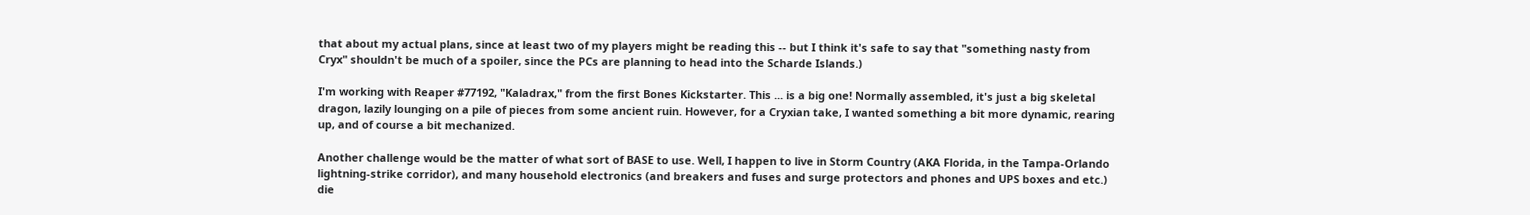that about my actual plans, since at least two of my players might be reading this -- but I think it's safe to say that "something nasty from Cryx" shouldn't be much of a spoiler, since the PCs are planning to head into the Scharde Islands.)

I'm working with Reaper #77192, "Kaladrax," from the first Bones Kickstarter. This ... is a big one! Normally assembled, it's just a big skeletal dragon, lazily lounging on a pile of pieces from some ancient ruin. However, for a Cryxian take, I wanted something a bit more dynamic, rearing up, and of course a bit mechanized.

Another challenge would be the matter of what sort of BASE to use. Well, I happen to live in Storm Country (AKA Florida, in the Tampa-Orlando lightning-strike corridor), and many household electronics (and breakers and fuses and surge protectors and phones and UPS boxes and etc.) die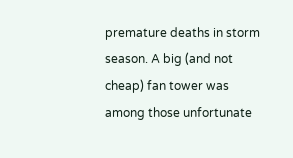premature deaths in storm season. A big (and not cheap) fan tower was among those unfortunate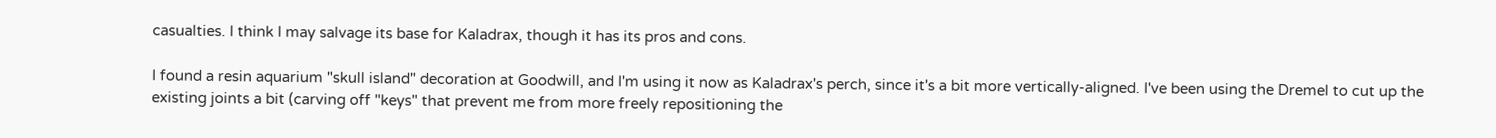casualties. I think I may salvage its base for Kaladrax, though it has its pros and cons.

I found a resin aquarium "skull island" decoration at Goodwill, and I'm using it now as Kaladrax's perch, since it's a bit more vertically-aligned. I've been using the Dremel to cut up the existing joints a bit (carving off "keys" that prevent me from more freely repositioning the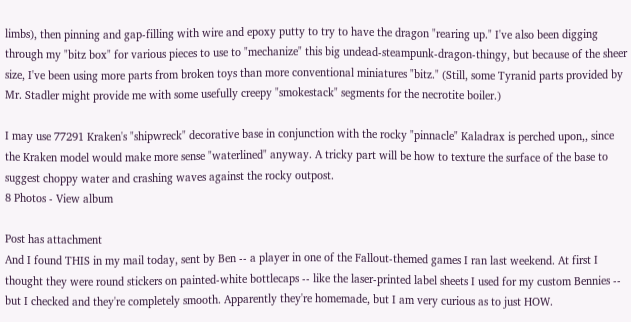limbs), then pinning and gap-filling with wire and epoxy putty to try to have the dragon "rearing up." I've also been digging through my "bitz box" for various pieces to use to "mechanize" this big undead-steampunk-dragon-thingy, but because of the sheer size, I've been using more parts from broken toys than more conventional miniatures "bitz." (Still, some Tyranid parts provided by Mr. Stadler might provide me with some usefully creepy "smokestack" segments for the necrotite boiler.)

I may use 77291 Kraken's "shipwreck" decorative base in conjunction with the rocky "pinnacle" Kaladrax is perched upon,, since the Kraken model would make more sense "waterlined" anyway. A tricky part will be how to texture the surface of the base to suggest choppy water and crashing waves against the rocky outpost.
8 Photos - View album

Post has attachment
And I found THIS in my mail today, sent by Ben -- a player in one of the Fallout-themed games I ran last weekend. At first I thought they were round stickers on painted-white bottlecaps -- like the laser-printed label sheets I used for my custom Bennies -- but I checked and they're completely smooth. Apparently they're homemade, but I am very curious as to just HOW.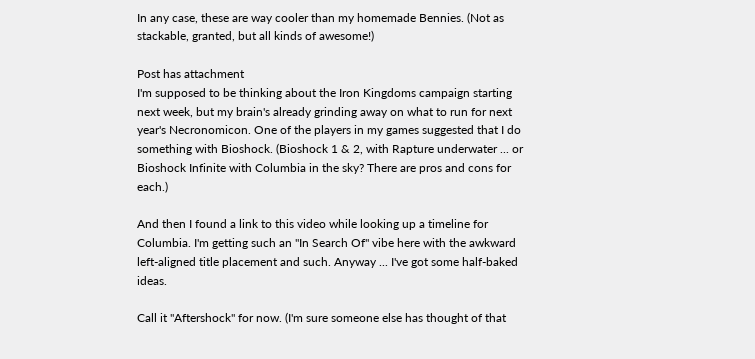In any case, these are way cooler than my homemade Bennies. (Not as stackable, granted, but all kinds of awesome!)

Post has attachment
I'm supposed to be thinking about the Iron Kingdoms campaign starting next week, but my brain's already grinding away on what to run for next year's Necronomicon. One of the players in my games suggested that I do something with Bioshock. (Bioshock 1 & 2, with Rapture underwater ... or Bioshock Infinite with Columbia in the sky? There are pros and cons for each.)

And then I found a link to this video while looking up a timeline for Columbia. I'm getting such an "In Search Of" vibe here with the awkward left-aligned title placement and such. Anyway ... I've got some half-baked ideas.

Call it "Aftershock" for now. (I'm sure someone else has thought of that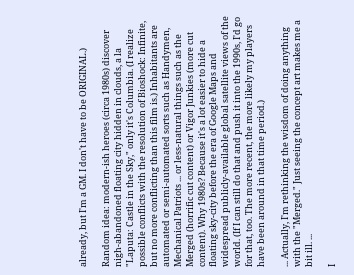already, but I'm a GM. I don't have to be ORIGINAL.)

Random idea: modern-ish heroes (circa 1980s) discover nigh-abandoned floating city hidden in clouds, a la "Laputa: Castle in the Sky," only it's Columbia. (I realize possible conflicts with the resolution of Bioshock: Infinite, but no more conflicting than this film is.) Inhabitants are automated or semi-automated sorts such as Handymen, Mechanical Patriots ... or less-natural things such as the Merged (horrific cut content) or Vigor Junkies (more cut content). Why 1980s? Because it's a lot easier to hide a floating sky-city before the era of Google Maps and widespread publicly-available global satellite views of the world. (If I can still do that and push it into the 1990s, I'd go for that, too. The more recent, the more likely my players have been around in that time period.)

... Actually, I'm rethinking the wisdom of doing anything with the "Merged." Just seeing the concept art makes me a bit ill. ...

I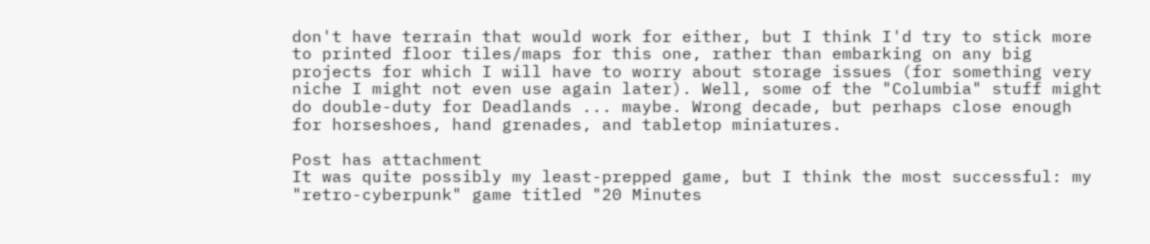don't have terrain that would work for either, but I think I'd try to stick more to printed floor tiles/maps for this one, rather than embarking on any big projects for which I will have to worry about storage issues (for something very niche I might not even use again later). Well, some of the "Columbia" stuff might do double-duty for Deadlands ... maybe. Wrong decade, but perhaps close enough for horseshoes, hand grenades, and tabletop miniatures.

Post has attachment
It was quite possibly my least-prepped game, but I think the most successful: my "retro-cyberpunk" game titled "20 Minutes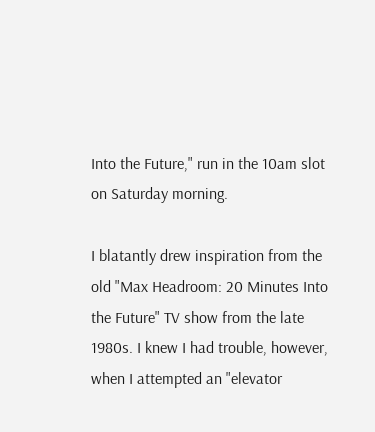Into the Future," run in the 10am slot on Saturday morning.

I blatantly drew inspiration from the old "Max Headroom: 20 Minutes Into the Future" TV show from the late 1980s. I knew I had trouble, however, when I attempted an "elevator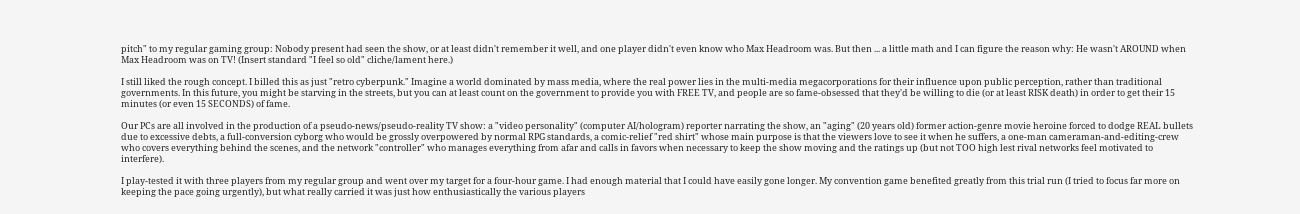pitch" to my regular gaming group: Nobody present had seen the show, or at least didn't remember it well, and one player didn't even know who Max Headroom was. But then ... a little math and I can figure the reason why: He wasn't AROUND when Max Headroom was on TV! (Insert standard "I feel so old" cliche/lament here.)

I still liked the rough concept. I billed this as just "retro cyberpunk." Imagine a world dominated by mass media, where the real power lies in the multi-media megacorporations for their influence upon public perception, rather than traditional governments. In this future, you might be starving in the streets, but you can at least count on the government to provide you with FREE TV, and people are so fame-obsessed that they'd be willing to die (or at least RISK death) in order to get their 15 minutes (or even 15 SECONDS) of fame.

Our PCs are all involved in the production of a pseudo-news/pseudo-reality TV show: a "video personality" (computer AI/hologram) reporter narrating the show, an "aging" (20 years old) former action-genre movie heroine forced to dodge REAL bullets due to excessive debts, a full-conversion cyborg who would be grossly overpowered by normal RPG standards, a comic-relief "red shirt" whose main purpose is that the viewers love to see it when he suffers, a one-man cameraman-and-editing-crew who covers everything behind the scenes, and the network "controller" who manages everything from afar and calls in favors when necessary to keep the show moving and the ratings up (but not TOO high lest rival networks feel motivated to interfere).

I play-tested it with three players from my regular group and went over my target for a four-hour game. I had enough material that I could have easily gone longer. My convention game benefited greatly from this trial run (I tried to focus far more on keeping the pace going urgently), but what really carried it was just how enthusiastically the various players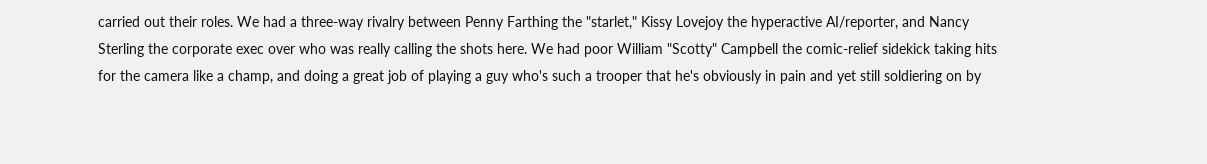carried out their roles. We had a three-way rivalry between Penny Farthing the "starlet," Kissy Lovejoy the hyperactive AI/reporter, and Nancy Sterling the corporate exec over who was really calling the shots here. We had poor William "Scotty" Campbell the comic-relief sidekick taking hits for the camera like a champ, and doing a great job of playing a guy who's such a trooper that he's obviously in pain and yet still soldiering on by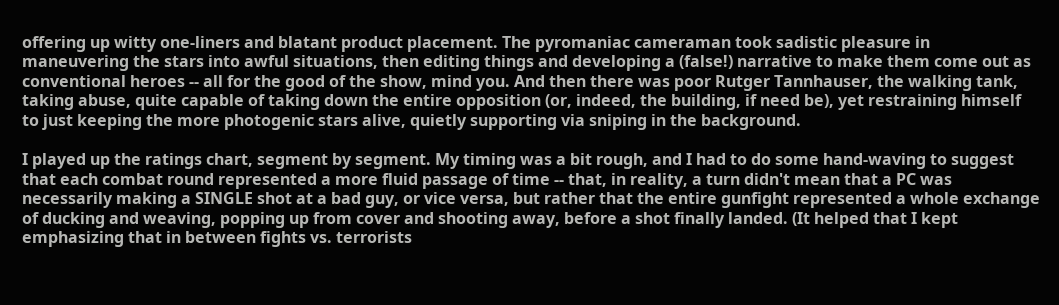offering up witty one-liners and blatant product placement. The pyromaniac cameraman took sadistic pleasure in maneuvering the stars into awful situations, then editing things and developing a (false!) narrative to make them come out as conventional heroes -- all for the good of the show, mind you. And then there was poor Rutger Tannhauser, the walking tank, taking abuse, quite capable of taking down the entire opposition (or, indeed, the building, if need be), yet restraining himself to just keeping the more photogenic stars alive, quietly supporting via sniping in the background.

I played up the ratings chart, segment by segment. My timing was a bit rough, and I had to do some hand-waving to suggest that each combat round represented a more fluid passage of time -- that, in reality, a turn didn't mean that a PC was necessarily making a SINGLE shot at a bad guy, or vice versa, but rather that the entire gunfight represented a whole exchange of ducking and weaving, popping up from cover and shooting away, before a shot finally landed. (It helped that I kept emphasizing that in between fights vs. terrorists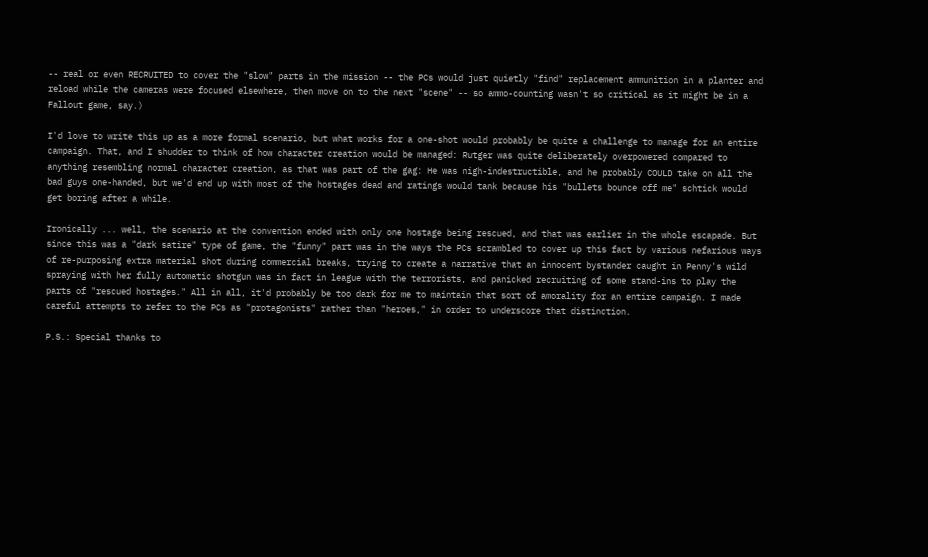-- real or even RECRUITED to cover the "slow" parts in the mission -- the PCs would just quietly "find" replacement ammunition in a planter and reload while the cameras were focused elsewhere, then move on to the next "scene" -- so ammo-counting wasn't so critical as it might be in a Fallout game, say.)

I'd love to write this up as a more formal scenario, but what works for a one-shot would probably be quite a challenge to manage for an entire campaign. That, and I shudder to think of how character creation would be managed: Rutger was quite deliberately overpowered compared to anything resembling normal character creation, as that was part of the gag: He was nigh-indestructible, and he probably COULD take on all the bad guys one-handed, but we'd end up with most of the hostages dead and ratings would tank because his "bullets bounce off me" schtick would get boring after a while.

Ironically ... well, the scenario at the convention ended with only one hostage being rescued, and that was earlier in the whole escapade. But since this was a "dark satire" type of game, the "funny" part was in the ways the PCs scrambled to cover up this fact by various nefarious ways of re-purposing extra material shot during commercial breaks, trying to create a narrative that an innocent bystander caught in Penny's wild spraying with her fully automatic shotgun was in fact in league with the terrorists, and panicked recruiting of some stand-ins to play the parts of "rescued hostages." All in all, it'd probably be too dark for me to maintain that sort of amorality for an entire campaign. I made careful attempts to refer to the PCs as "protagonists" rather than "heroes," in order to underscore that distinction.

P.S.: Special thanks to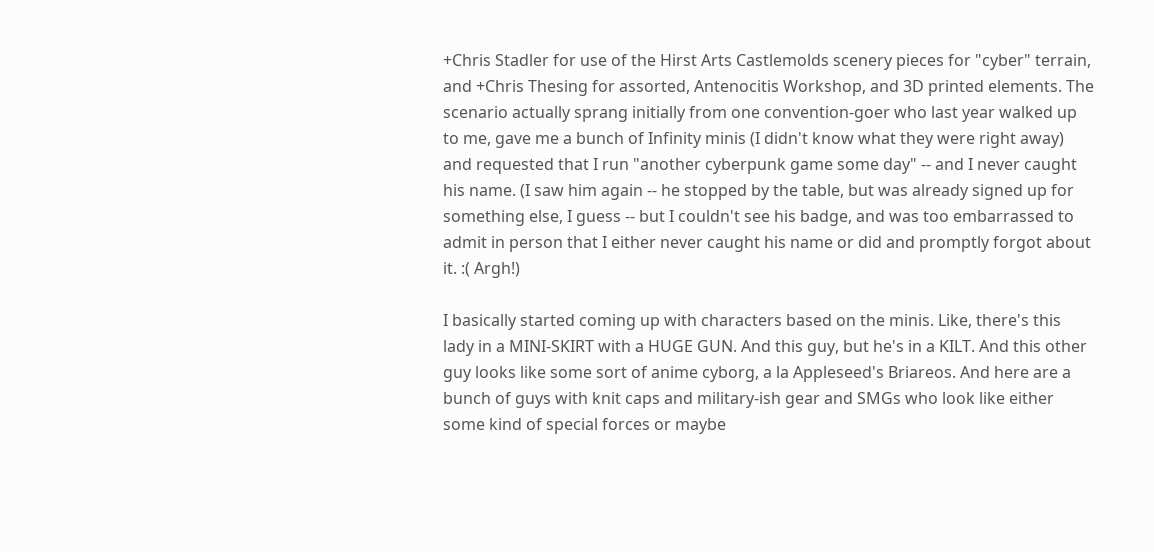+Chris Stadler for use of the Hirst Arts Castlemolds scenery pieces for "cyber" terrain, and +Chris Thesing for assorted, Antenocitis Workshop, and 3D printed elements. The scenario actually sprang initially from one convention-goer who last year walked up to me, gave me a bunch of Infinity minis (I didn't know what they were right away) and requested that I run "another cyberpunk game some day" -- and I never caught his name. (I saw him again -- he stopped by the table, but was already signed up for something else, I guess -- but I couldn't see his badge, and was too embarrassed to admit in person that I either never caught his name or did and promptly forgot about it. :( Argh!)

I basically started coming up with characters based on the minis. Like, there's this lady in a MINI-SKIRT with a HUGE GUN. And this guy, but he's in a KILT. And this other guy looks like some sort of anime cyborg, a la Appleseed's Briareos. And here are a bunch of guys with knit caps and military-ish gear and SMGs who look like either some kind of special forces or maybe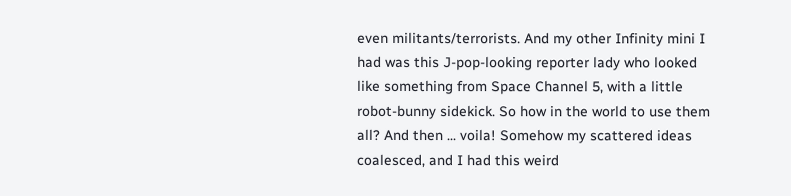even militants/terrorists. And my other Infinity mini I had was this J-pop-looking reporter lady who looked like something from Space Channel 5, with a little robot-bunny sidekick. So how in the world to use them all? And then ... voila! Somehow my scattered ideas coalesced, and I had this weird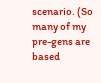scenario. (So many of my pre-gens are based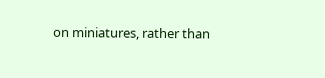on miniatures, rather than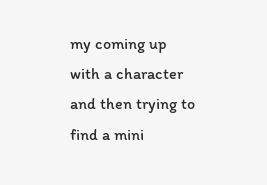my coming up with a character and then trying to find a mini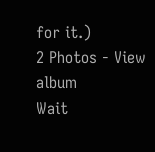for it.)
2 Photos - View album
Wait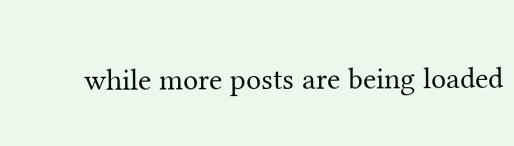while more posts are being loaded